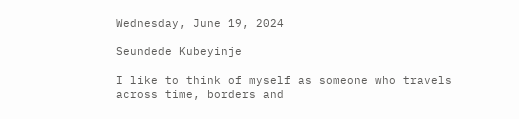Wednesday, June 19, 2024

Seundede Kubeyinje

I like to think of myself as someone who travels across time, borders and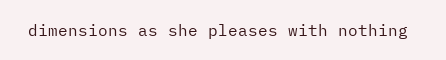dimensions as she pleases with nothing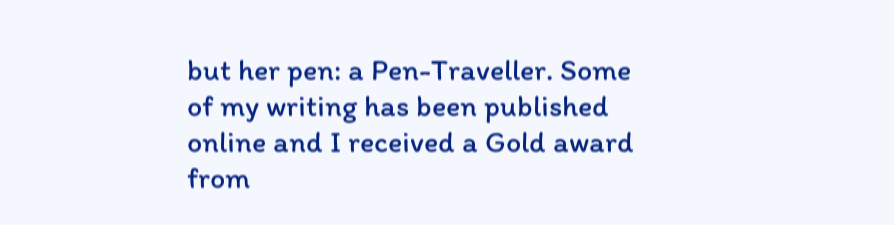but her pen: a Pen-Traveller. Some of my writing has been published online and I received a Gold award from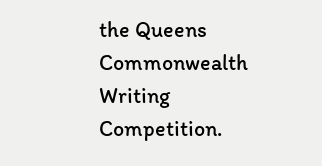the Queens Commonwealth Writing Competition.